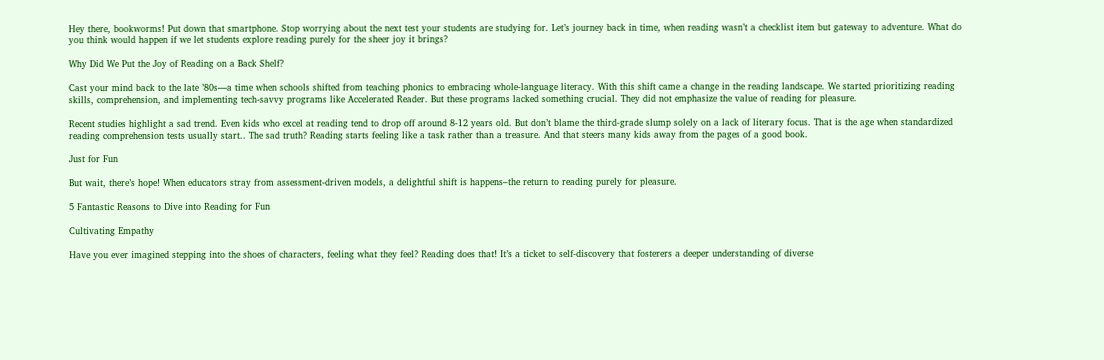Hey there, bookworms! Put down that smartphone. Stop worrying about the next test your students are studying for. Let’s journey back in time, when reading wasn’t a checklist item but gateway to adventure. What do you think would happen if we let students explore reading purely for the sheer joy it brings?

Why Did We Put the Joy of Reading on a Back Shelf?

Cast your mind back to the late ’80s—a time when schools shifted from teaching phonics to embracing whole-language literacy. With this shift came a change in the reading landscape. We started prioritizing reading skills, comprehension, and implementing tech-savvy programs like Accelerated Reader. But these programs lacked something crucial. They did not emphasize the value of reading for pleasure.

Recent studies highlight a sad trend. Even kids who excel at reading tend to drop off around 8-12 years old. But don’t blame the third-grade slump solely on a lack of literary focus. That is the age when standardized reading comprehension tests usually start.. The sad truth? Reading starts feeling like a task rather than a treasure. And that steers many kids away from the pages of a good book.

Just for Fun

But wait, there’s hope! When educators stray from assessment-driven models, a delightful shift is happens–the return to reading purely for pleasure.

5 Fantastic Reasons to Dive into Reading for Fun

Cultivating Empathy

Have you ever imagined stepping into the shoes of characters, feeling what they feel? Reading does that! It’s a ticket to self-discovery that fosterers a deeper understanding of diverse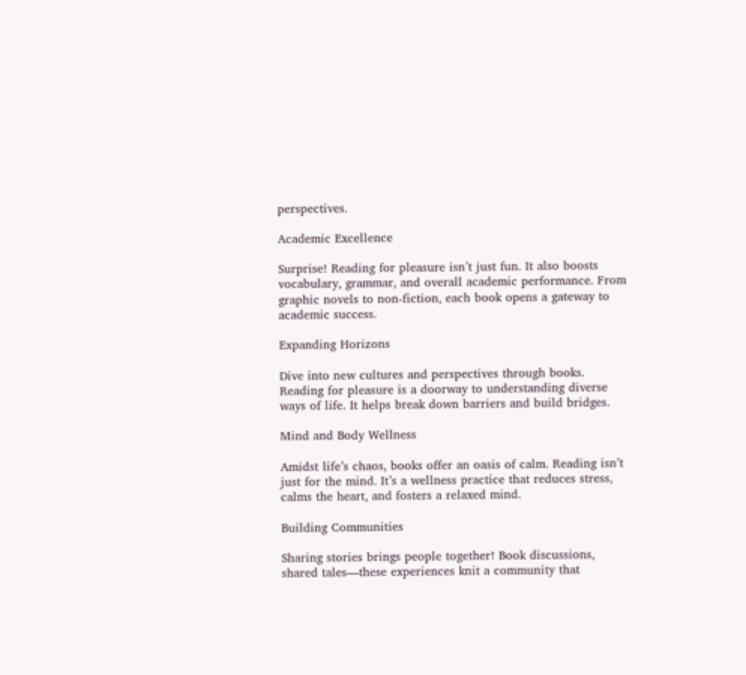perspectives.

Academic Excellence

Surprise! Reading for pleasure isn’t just fun. It also boosts vocabulary, grammar, and overall academic performance. From graphic novels to non-fiction, each book opens a gateway to academic success.

Expanding Horizons

Dive into new cultures and perspectives through books. Reading for pleasure is a doorway to understanding diverse ways of life. It helps break down barriers and build bridges.

Mind and Body Wellness

Amidst life’s chaos, books offer an oasis of calm. Reading isn’t just for the mind. It’s a wellness practice that reduces stress, calms the heart, and fosters a relaxed mind.

Building Communities

Sharing stories brings people together! Book discussions, shared tales—these experiences knit a community that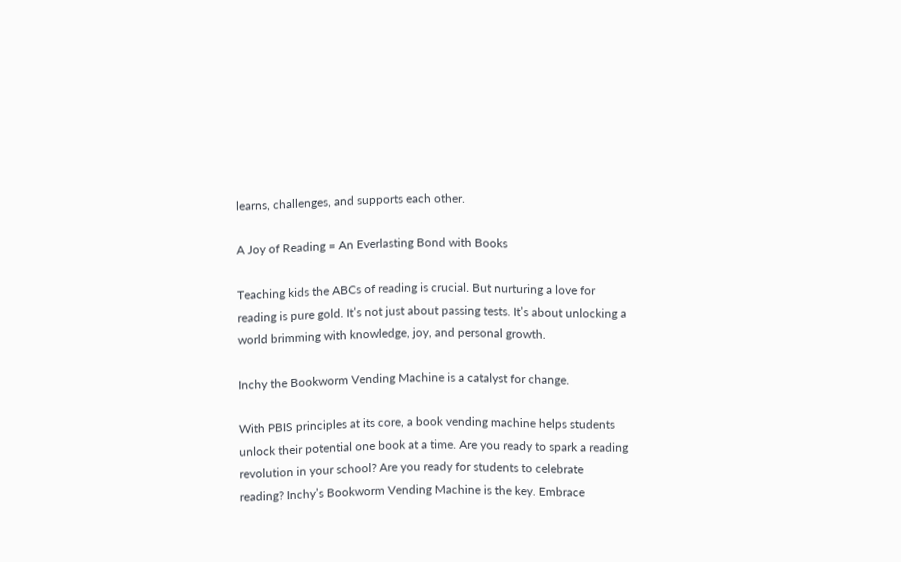learns, challenges, and supports each other.

A Joy of Reading = An Everlasting Bond with Books

Teaching kids the ABCs of reading is crucial. But nurturing a love for reading is pure gold. It’s not just about passing tests. It’s about unlocking a world brimming with knowledge, joy, and personal growth.

Inchy the Bookworm Vending Machine is a catalyst for change.

With PBIS principles at its core, a book vending machine helps students unlock their potential one book at a time. Are you ready to spark a reading revolution in your school? Are you ready for students to celebrate reading? Inchy’s Bookworm Vending Machine is the key. Embrace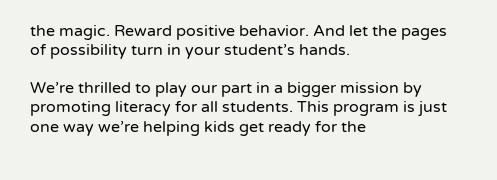the magic. Reward positive behavior. And let the pages of possibility turn in your student’s hands.

We’re thrilled to play our part in a bigger mission by promoting literacy for all students. This program is just one way we’re helping kids get ready for the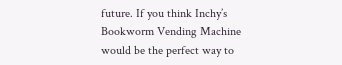future. If you think Inchy’s Bookworm Vending Machine would be the perfect way to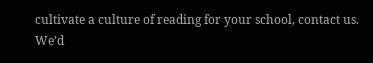cultivate a culture of reading for your school, contact us. We’d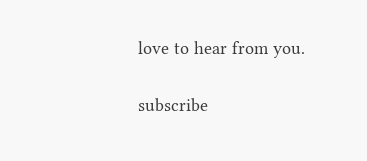love to hear from you.

subscribe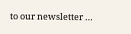to our newsletter …